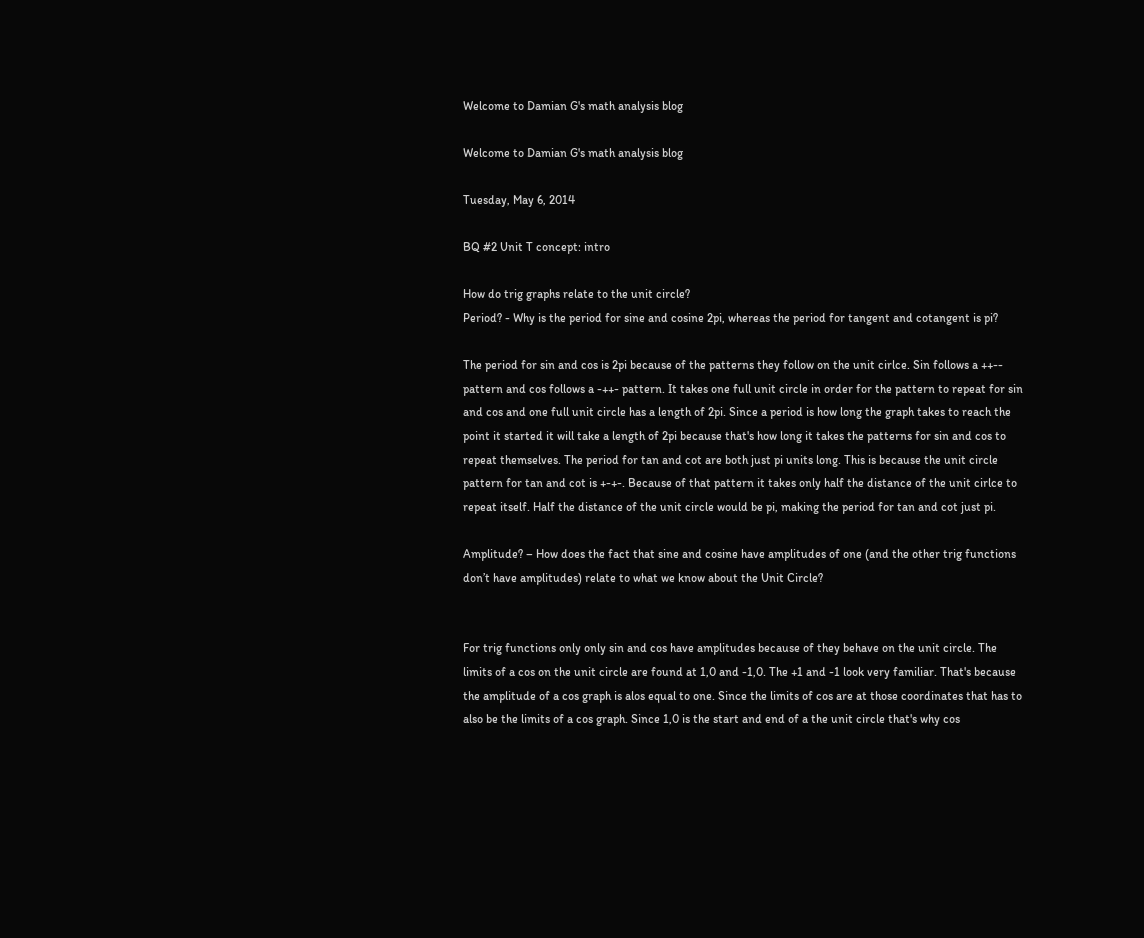Welcome to Damian G's math analysis blog

Welcome to Damian G's math analysis blog

Tuesday, May 6, 2014

BQ #2 Unit T concept: intro

How do trig graphs relate to the unit circle?
Period? - Why is the period for sine and cosine 2pi, whereas the period for tangent and cotangent is pi?

The period for sin and cos is 2pi because of the patterns they follow on the unit cirlce. Sin follows a ++-- pattern and cos follows a -++- pattern. It takes one full unit circle in order for the pattern to repeat for sin and cos and one full unit circle has a length of 2pi. Since a period is how long the graph takes to reach the point it started it will take a length of 2pi because that's how long it takes the patterns for sin and cos to repeat themselves. The period for tan and cot are both just pi units long. This is because the unit circle pattern for tan and cot is +-+-. Because of that pattern it takes only half the distance of the unit cirlce to repeat itself. Half the distance of the unit circle would be pi, making the period for tan and cot just pi.

Amplitude? – How does the fact that sine and cosine have amplitudes of one (and the other trig functions don’t have amplitudes) relate to what we know about the Unit Circle?


For trig functions only only sin and cos have amplitudes because of they behave on the unit circle. The limits of a cos on the unit circle are found at 1,0 and -1,0. The +1 and -1 look very familiar. That's because the amplitude of a cos graph is alos equal to one. Since the limits of cos are at those coordinates that has to also be the limits of a cos graph. Since 1,0 is the start and end of a the unit circle that's why cos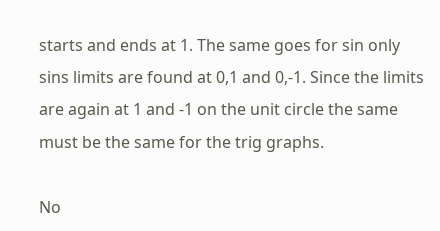starts and ends at 1. The same goes for sin only sins limits are found at 0,1 and 0,-1. Since the limits are again at 1 and -1 on the unit circle the same must be the same for the trig graphs.

No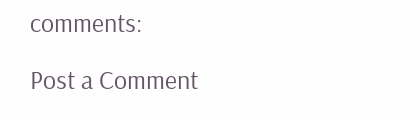comments:

Post a Comment